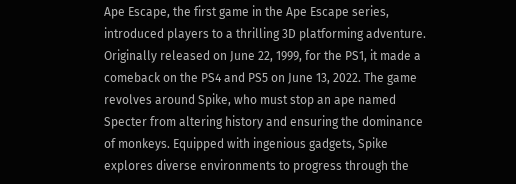Ape Escape, the first game in the Ape Escape series, introduced players to a thrilling 3D platforming adventure. Originally released on June 22, 1999, for the PS1, it made a comeback on the PS4 and PS5 on June 13, 2022. The game revolves around Spike, who must stop an ape named Specter from altering history and ensuring the dominance of monkeys. Equipped with ingenious gadgets, Spike explores diverse environments to progress through the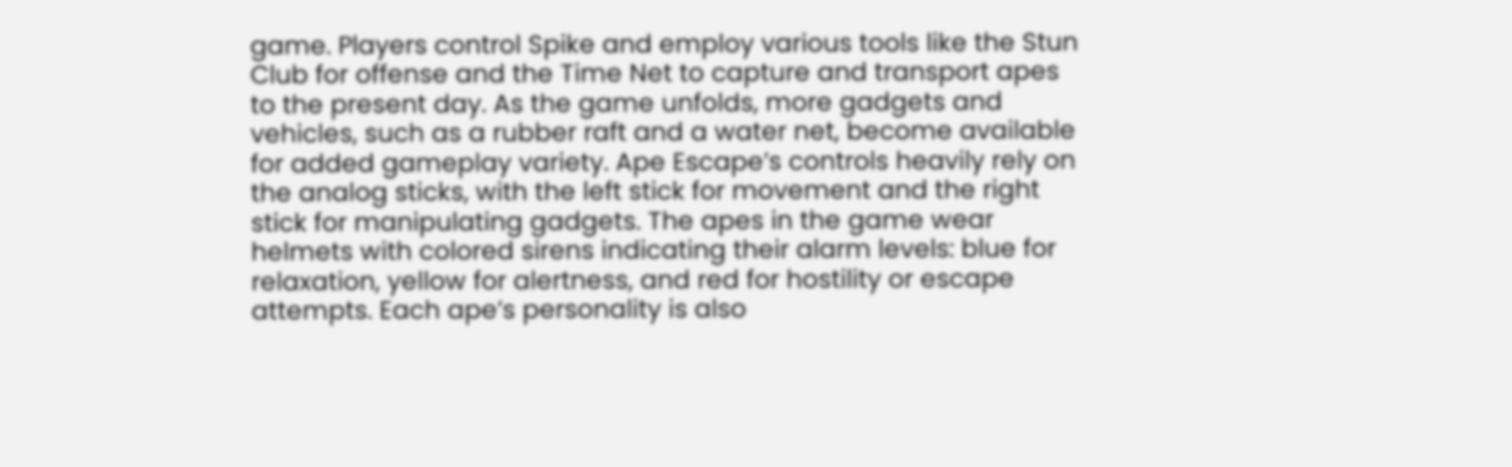game. Players control Spike and employ various tools like the Stun Club for offense and the Time Net to capture and transport apes to the present day. As the game unfolds, more gadgets and vehicles, such as a rubber raft and a water net, become available for added gameplay variety. Ape Escape’s controls heavily rely on the analog sticks, with the left stick for movement and the right stick for manipulating gadgets. The apes in the game wear helmets with colored sirens indicating their alarm levels: blue for relaxation, yellow for alertness, and red for hostility or escape attempts. Each ape’s personality is also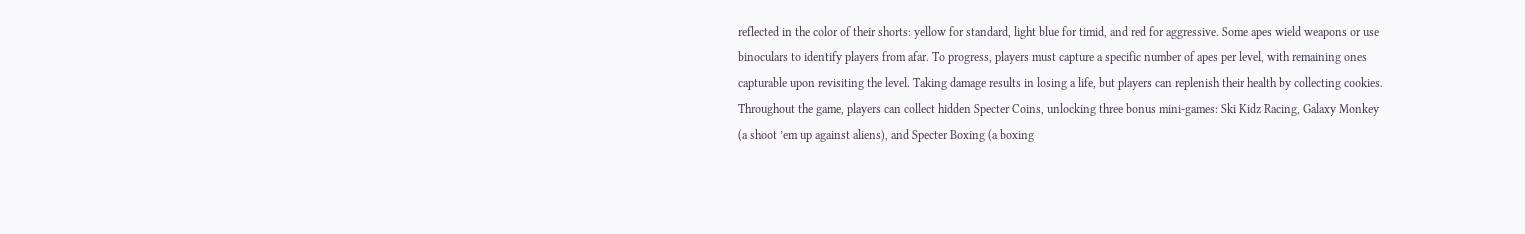reflected in the color of their shorts: yellow for standard, light blue for timid, and red for aggressive. Some apes wield weapons or use binoculars to identify players from afar. To progress, players must capture a specific number of apes per level, with remaining ones capturable upon revisiting the level. Taking damage results in losing a life, but players can replenish their health by collecting cookies. Throughout the game, players can collect hidden Specter Coins, unlocking three bonus mini-games: Ski Kidz Racing, Galaxy Monkey (a shoot ’em up against aliens), and Specter Boxing (a boxing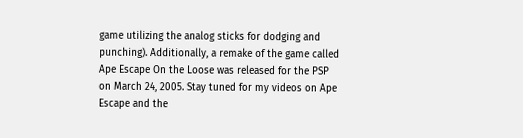game utilizing the analog sticks for dodging and punching). Additionally, a remake of the game called Ape Escape On the Loose was released for the PSP on March 24, 2005. Stay tuned for my videos on Ape Escape and the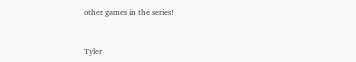other games in the series!


Tyler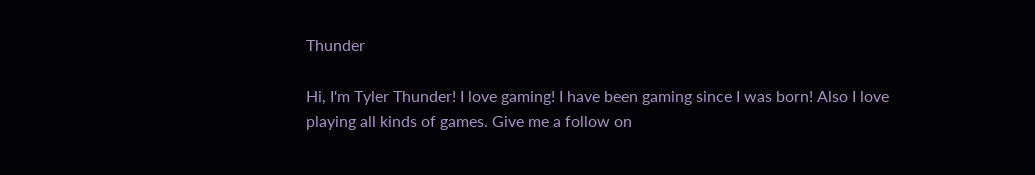Thunder

Hi, I'm Tyler Thunder! I love gaming! I have been gaming since I was born! Also I love playing all kinds of games. Give me a follow on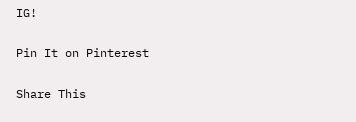IG!

Pin It on Pinterest

Share This